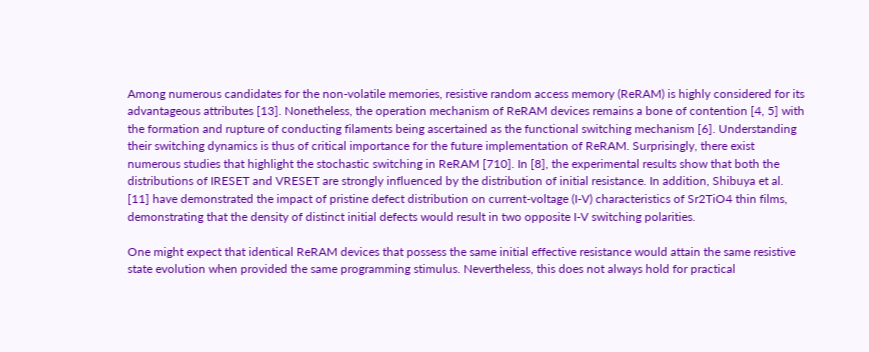Among numerous candidates for the non-volatile memories, resistive random access memory (ReRAM) is highly considered for its advantageous attributes [13]. Nonetheless, the operation mechanism of ReRAM devices remains a bone of contention [4, 5] with the formation and rupture of conducting filaments being ascertained as the functional switching mechanism [6]. Understanding their switching dynamics is thus of critical importance for the future implementation of ReRAM. Surprisingly, there exist numerous studies that highlight the stochastic switching in ReRAM [710]. In [8], the experimental results show that both the distributions of IRESET and VRESET are strongly influenced by the distribution of initial resistance. In addition, Shibuya et al. [11] have demonstrated the impact of pristine defect distribution on current-voltage (I-V) characteristics of Sr2TiO4 thin films, demonstrating that the density of distinct initial defects would result in two opposite I-V switching polarities.

One might expect that identical ReRAM devices that possess the same initial effective resistance would attain the same resistive state evolution when provided the same programming stimulus. Nevertheless, this does not always hold for practical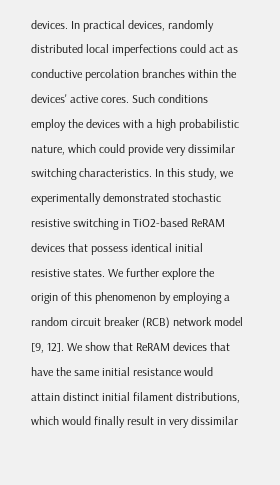devices. In practical devices, randomly distributed local imperfections could act as conductive percolation branches within the devices' active cores. Such conditions employ the devices with a high probabilistic nature, which could provide very dissimilar switching characteristics. In this study, we experimentally demonstrated stochastic resistive switching in TiO2-based ReRAM devices that possess identical initial resistive states. We further explore the origin of this phenomenon by employing a random circuit breaker (RCB) network model [9, 12]. We show that ReRAM devices that have the same initial resistance would attain distinct initial filament distributions, which would finally result in very dissimilar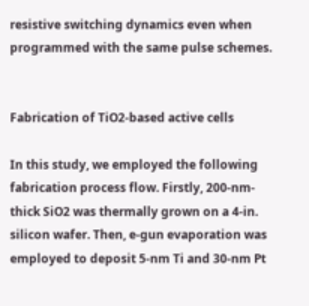resistive switching dynamics even when programmed with the same pulse schemes.


Fabrication of TiO2-based active cells

In this study, we employed the following fabrication process flow. Firstly, 200-nm-thick SiO2 was thermally grown on a 4-in. silicon wafer. Then, e-gun evaporation was employed to deposit 5-nm Ti and 30-nm Pt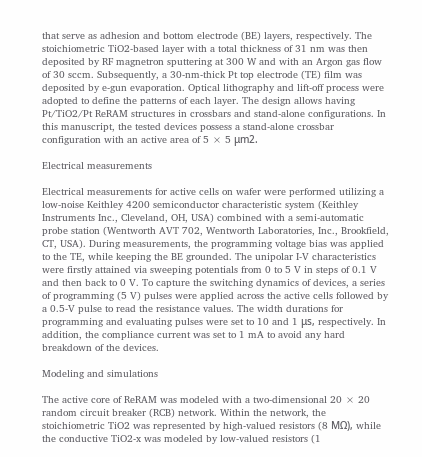that serve as adhesion and bottom electrode (BE) layers, respectively. The stoichiometric TiO2-based layer with a total thickness of 31 nm was then deposited by RF magnetron sputtering at 300 W and with an Argon gas flow of 30 sccm. Subsequently, a 30-nm-thick Pt top electrode (TE) film was deposited by e-gun evaporation. Optical lithography and lift-off process were adopted to define the patterns of each layer. The design allows having Pt/TiO2/Pt ReRAM structures in crossbars and stand-alone configurations. In this manuscript, the tested devices possess a stand-alone crossbar configuration with an active area of 5 × 5 μm2.

Electrical measurements

Electrical measurements for active cells on wafer were performed utilizing a low-noise Keithley 4200 semiconductor characteristic system (Keithley Instruments Inc., Cleveland, OH, USA) combined with a semi-automatic probe station (Wentworth AVT 702, Wentworth Laboratories, Inc., Brookfield, CT, USA). During measurements, the programming voltage bias was applied to the TE, while keeping the BE grounded. The unipolar I-V characteristics were firstly attained via sweeping potentials from 0 to 5 V in steps of 0.1 V and then back to 0 V. To capture the switching dynamics of devices, a series of programming (5 V) pulses were applied across the active cells followed by a 0.5-V pulse to read the resistance values. The width durations for programming and evaluating pulses were set to 10 and 1 μs, respectively. In addition, the compliance current was set to 1 mA to avoid any hard breakdown of the devices.

Modeling and simulations

The active core of ReRAM was modeled with a two-dimensional 20 × 20 random circuit breaker (RCB) network. Within the network, the stoichiometric TiO2 was represented by high-valued resistors (8 MΩ), while the conductive TiO2-x was modeled by low-valued resistors (1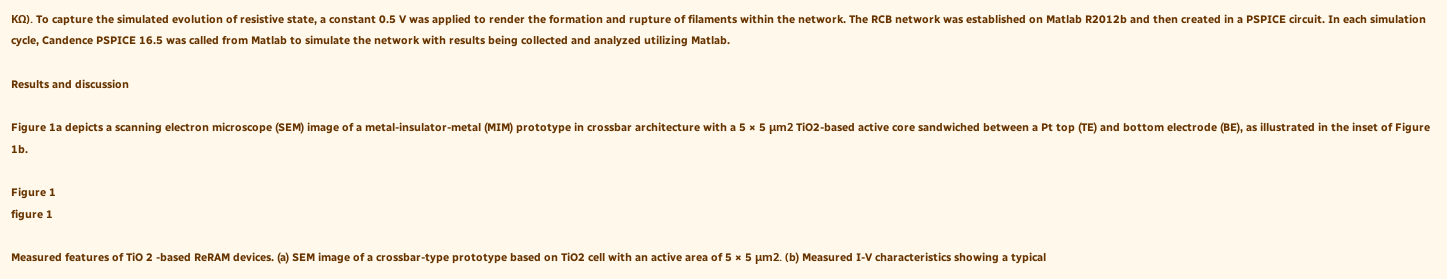KΩ). To capture the simulated evolution of resistive state, a constant 0.5 V was applied to render the formation and rupture of filaments within the network. The RCB network was established on Matlab R2012b and then created in a PSPICE circuit. In each simulation cycle, Candence PSPICE 16.5 was called from Matlab to simulate the network with results being collected and analyzed utilizing Matlab.

Results and discussion

Figure 1a depicts a scanning electron microscope (SEM) image of a metal-insulator-metal (MIM) prototype in crossbar architecture with a 5 × 5 μm2 TiO2-based active core sandwiched between a Pt top (TE) and bottom electrode (BE), as illustrated in the inset of Figure 1b.

Figure 1
figure 1

Measured features of TiO 2 -based ReRAM devices. (a) SEM image of a crossbar-type prototype based on TiO2 cell with an active area of 5 × 5 μm2. (b) Measured I-V characteristics showing a typical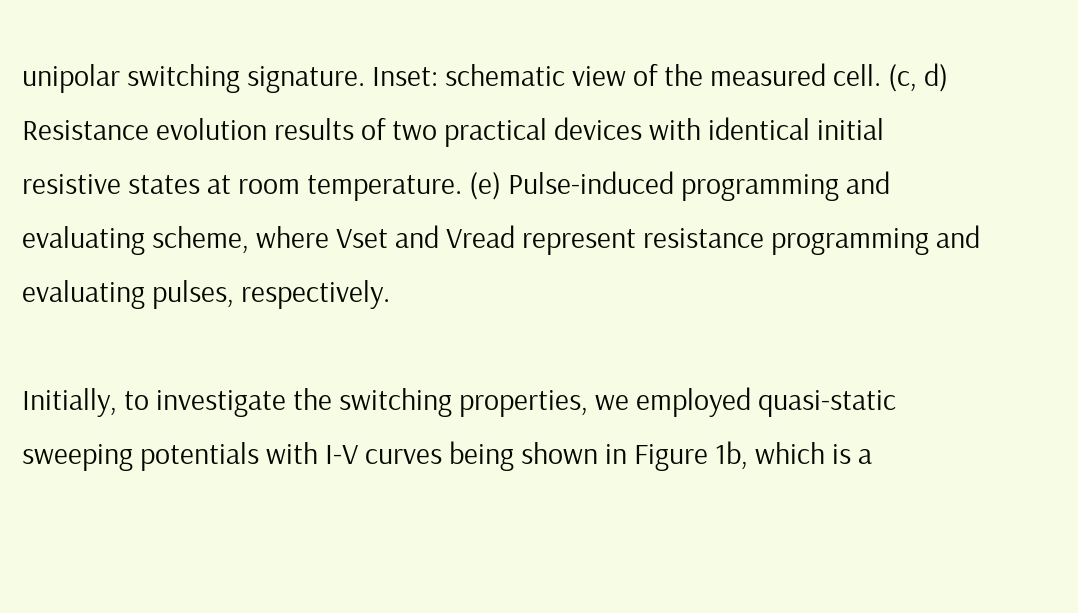unipolar switching signature. Inset: schematic view of the measured cell. (c, d) Resistance evolution results of two practical devices with identical initial resistive states at room temperature. (e) Pulse-induced programming and evaluating scheme, where Vset and Vread represent resistance programming and evaluating pulses, respectively.

Initially, to investigate the switching properties, we employed quasi-static sweeping potentials with I-V curves being shown in Figure 1b, which is a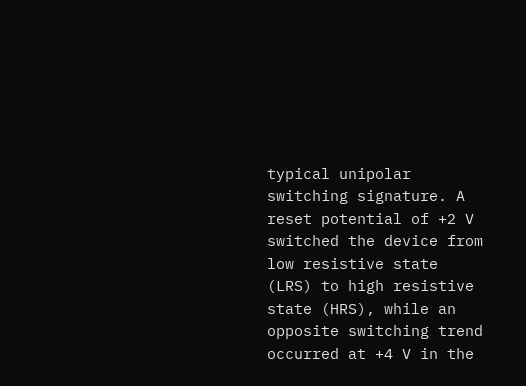typical unipolar switching signature. A reset potential of +2 V switched the device from low resistive state (LRS) to high resistive state (HRS), while an opposite switching trend occurred at +4 V in the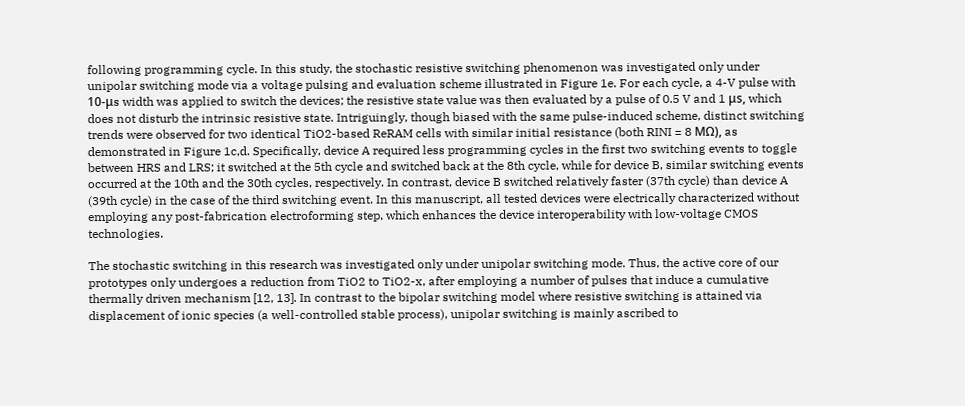following programming cycle. In this study, the stochastic resistive switching phenomenon was investigated only under unipolar switching mode via a voltage pulsing and evaluation scheme illustrated in Figure 1e. For each cycle, a 4-V pulse with 10-μs width was applied to switch the devices; the resistive state value was then evaluated by a pulse of 0.5 V and 1 μs, which does not disturb the intrinsic resistive state. Intriguingly, though biased with the same pulse-induced scheme, distinct switching trends were observed for two identical TiO2-based ReRAM cells with similar initial resistance (both RINI = 8 MΩ), as demonstrated in Figure 1c,d. Specifically, device A required less programming cycles in the first two switching events to toggle between HRS and LRS; it switched at the 5th cycle and switched back at the 8th cycle, while for device B, similar switching events occurred at the 10th and the 30th cycles, respectively. In contrast, device B switched relatively faster (37th cycle) than device A (39th cycle) in the case of the third switching event. In this manuscript, all tested devices were electrically characterized without employing any post-fabrication electroforming step, which enhances the device interoperability with low-voltage CMOS technologies.

The stochastic switching in this research was investigated only under unipolar switching mode. Thus, the active core of our prototypes only undergoes a reduction from TiO2 to TiO2-x, after employing a number of pulses that induce a cumulative thermally driven mechanism [12, 13]. In contrast to the bipolar switching model where resistive switching is attained via displacement of ionic species (a well-controlled stable process), unipolar switching is mainly ascribed to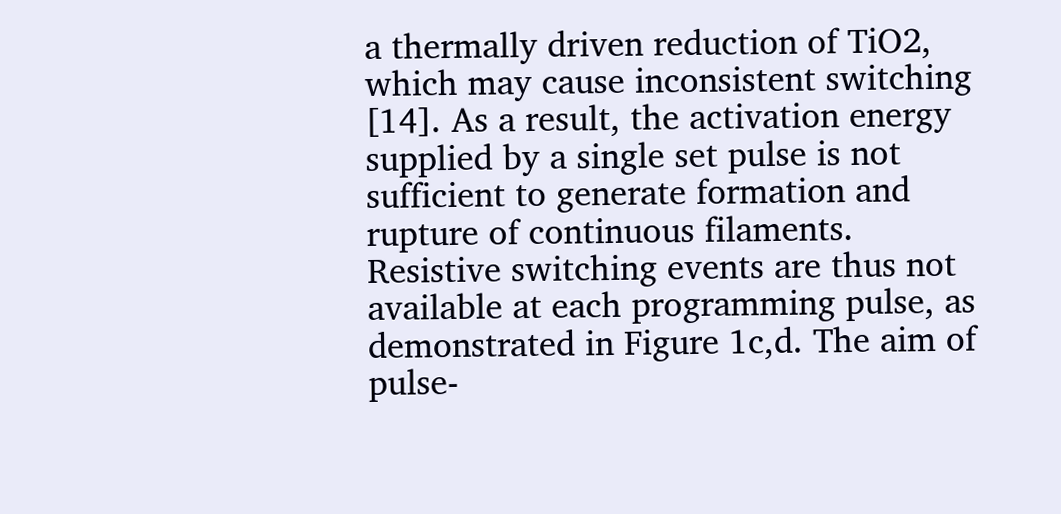a thermally driven reduction of TiO2, which may cause inconsistent switching [14]. As a result, the activation energy supplied by a single set pulse is not sufficient to generate formation and rupture of continuous filaments. Resistive switching events are thus not available at each programming pulse, as demonstrated in Figure 1c,d. The aim of pulse-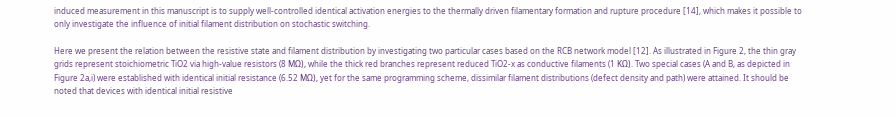induced measurement in this manuscript is to supply well-controlled identical activation energies to the thermally driven filamentary formation and rupture procedure [14], which makes it possible to only investigate the influence of initial filament distribution on stochastic switching.

Here we present the relation between the resistive state and filament distribution by investigating two particular cases based on the RCB network model [12]. As illustrated in Figure 2, the thin gray grids represent stoichiometric TiO2 via high-value resistors (8 MΩ), while the thick red branches represent reduced TiO2-x as conductive filaments (1 KΩ). Two special cases (A and B, as depicted in Figure 2a,i) were established with identical initial resistance (6.52 MΩ), yet for the same programming scheme, dissimilar filament distributions (defect density and path) were attained. It should be noted that devices with identical initial resistive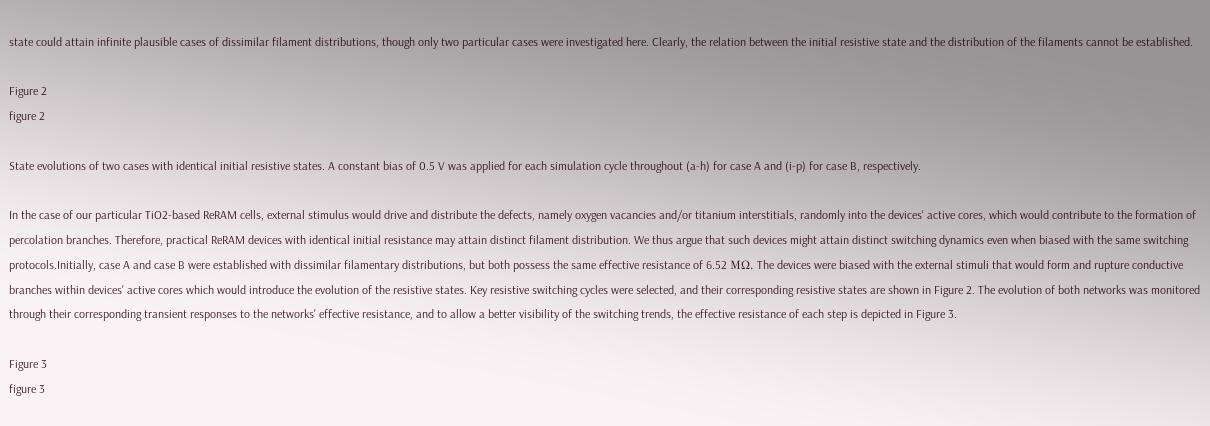state could attain infinite plausible cases of dissimilar filament distributions, though only two particular cases were investigated here. Clearly, the relation between the initial resistive state and the distribution of the filaments cannot be established.

Figure 2
figure 2

State evolutions of two cases with identical initial resistive states. A constant bias of 0.5 V was applied for each simulation cycle throughout (a-h) for case A and (i-p) for case B, respectively.

In the case of our particular TiO2-based ReRAM cells, external stimulus would drive and distribute the defects, namely oxygen vacancies and/or titanium interstitials, randomly into the devices' active cores, which would contribute to the formation of percolation branches. Therefore, practical ReRAM devices with identical initial resistance may attain distinct filament distribution. We thus argue that such devices might attain distinct switching dynamics even when biased with the same switching protocols.Initially, case A and case B were established with dissimilar filamentary distributions, but both possess the same effective resistance of 6.52 MΩ. The devices were biased with the external stimuli that would form and rupture conductive branches within devices' active cores which would introduce the evolution of the resistive states. Key resistive switching cycles were selected, and their corresponding resistive states are shown in Figure 2. The evolution of both networks was monitored through their corresponding transient responses to the networks' effective resistance, and to allow a better visibility of the switching trends, the effective resistance of each step is depicted in Figure 3.

Figure 3
figure 3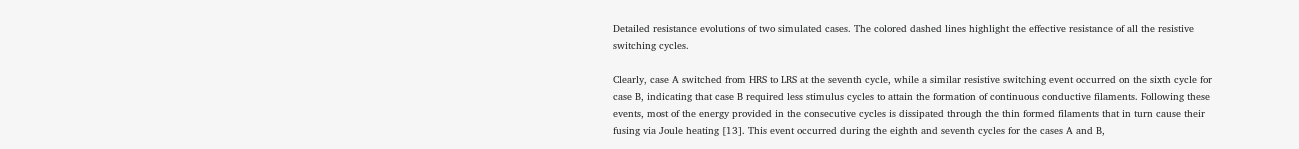Detailed resistance evolutions of two simulated cases. The colored dashed lines highlight the effective resistance of all the resistive switching cycles.

Clearly, case A switched from HRS to LRS at the seventh cycle, while a similar resistive switching event occurred on the sixth cycle for case B, indicating that case B required less stimulus cycles to attain the formation of continuous conductive filaments. Following these events, most of the energy provided in the consecutive cycles is dissipated through the thin formed filaments that in turn cause their fusing via Joule heating [13]. This event occurred during the eighth and seventh cycles for the cases A and B,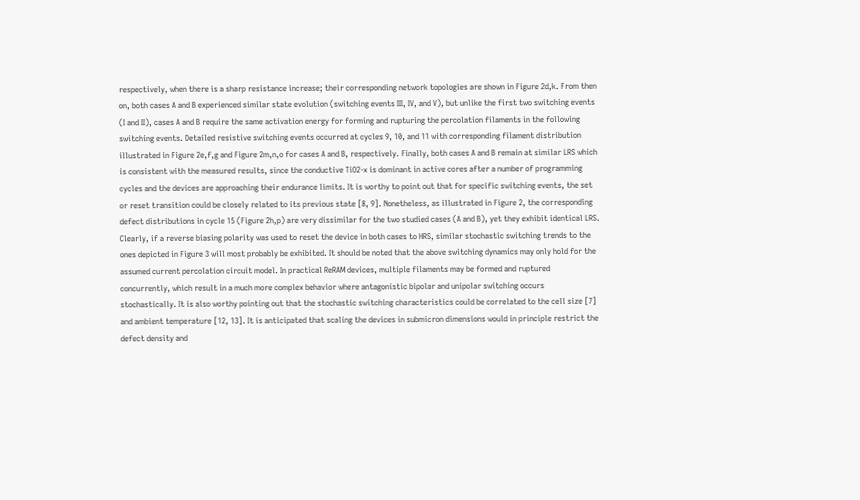respectively, when there is a sharp resistance increase; their corresponding network topologies are shown in Figure 2d,k. From then on, both cases A and B experienced similar state evolution (switching events III, IV, and V), but unlike the first two switching events (I and II), cases A and B require the same activation energy for forming and rupturing the percolation filaments in the following switching events. Detailed resistive switching events occurred at cycles 9, 10, and 11 with corresponding filament distribution illustrated in Figure 2e,f,g and Figure 2m,n,o for cases A and B, respectively. Finally, both cases A and B remain at similar LRS which is consistent with the measured results, since the conductive TiO2-x is dominant in active cores after a number of programming cycles and the devices are approaching their endurance limits. It is worthy to point out that for specific switching events, the set or reset transition could be closely related to its previous state [8, 9]. Nonetheless, as illustrated in Figure 2, the corresponding defect distributions in cycle 15 (Figure 2h,p) are very dissimilar for the two studied cases (A and B), yet they exhibit identical LRS. Clearly, if a reverse biasing polarity was used to reset the device in both cases to HRS, similar stochastic switching trends to the ones depicted in Figure 3 will most probably be exhibited. It should be noted that the above switching dynamics may only hold for the assumed current percolation circuit model. In practical ReRAM devices, multiple filaments may be formed and ruptured concurrently, which result in a much more complex behavior where antagonistic bipolar and unipolar switching occurs stochastically. It is also worthy pointing out that the stochastic switching characteristics could be correlated to the cell size [7] and ambient temperature [12, 13]. It is anticipated that scaling the devices in submicron dimensions would in principle restrict the defect density and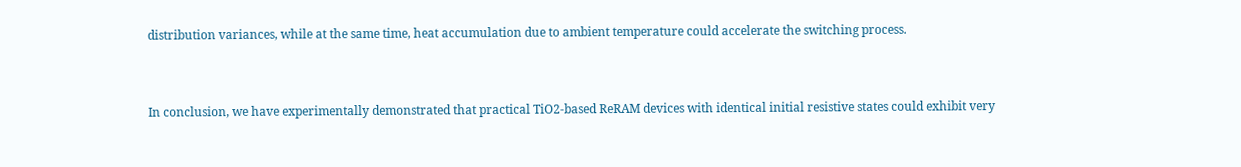distribution variances, while at the same time, heat accumulation due to ambient temperature could accelerate the switching process.


In conclusion, we have experimentally demonstrated that practical TiO2-based ReRAM devices with identical initial resistive states could exhibit very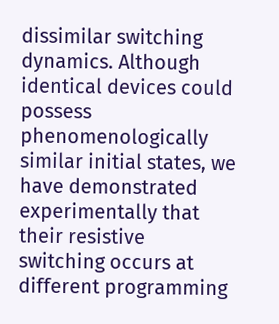dissimilar switching dynamics. Although identical devices could possess phenomenologically similar initial states, we have demonstrated experimentally that their resistive switching occurs at different programming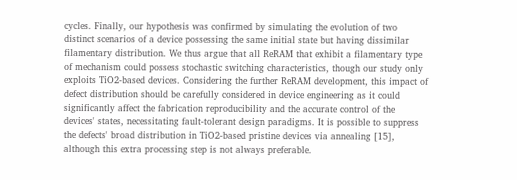cycles. Finally, our hypothesis was confirmed by simulating the evolution of two distinct scenarios of a device possessing the same initial state but having dissimilar filamentary distribution. We thus argue that all ReRAM that exhibit a filamentary type of mechanism could possess stochastic switching characteristics, though our study only exploits TiO2-based devices. Considering the further ReRAM development, this impact of defect distribution should be carefully considered in device engineering as it could significantly affect the fabrication reproducibility and the accurate control of the devices' states, necessitating fault-tolerant design paradigms. It is possible to suppress the defects' broad distribution in TiO2-based pristine devices via annealing [15], although this extra processing step is not always preferable.